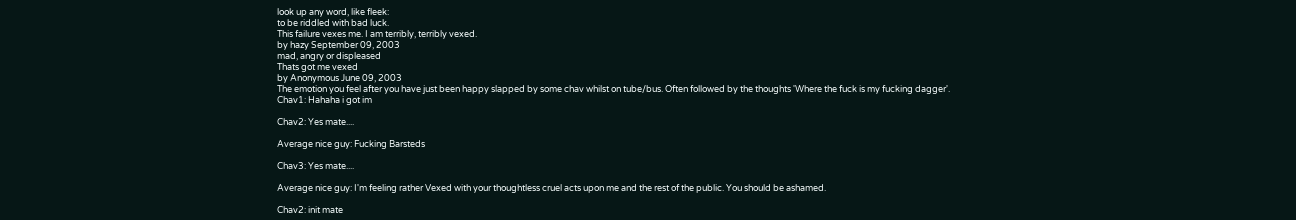look up any word, like fleek:
to be riddled with bad luck.
This failure vexes me. I am terribly, terribly vexed.
by hazy September 09, 2003
mad, angry or displeased
Thats got me vexed
by Anonymous June 09, 2003
The emotion you feel after you have just been happy slapped by some chav whilst on tube/bus. Often followed by the thoughts 'Where the fuck is my fucking dagger'.
Chav1: Hahaha i got im

Chav2: Yes mate....

Average nice guy: Fucking Barsteds

Chav3: Yes mate....

Average nice guy: I'm feeling rather Vexed with your thoughtless cruel acts upon me and the rest of the public. You should be ashamed.

Chav2: init mate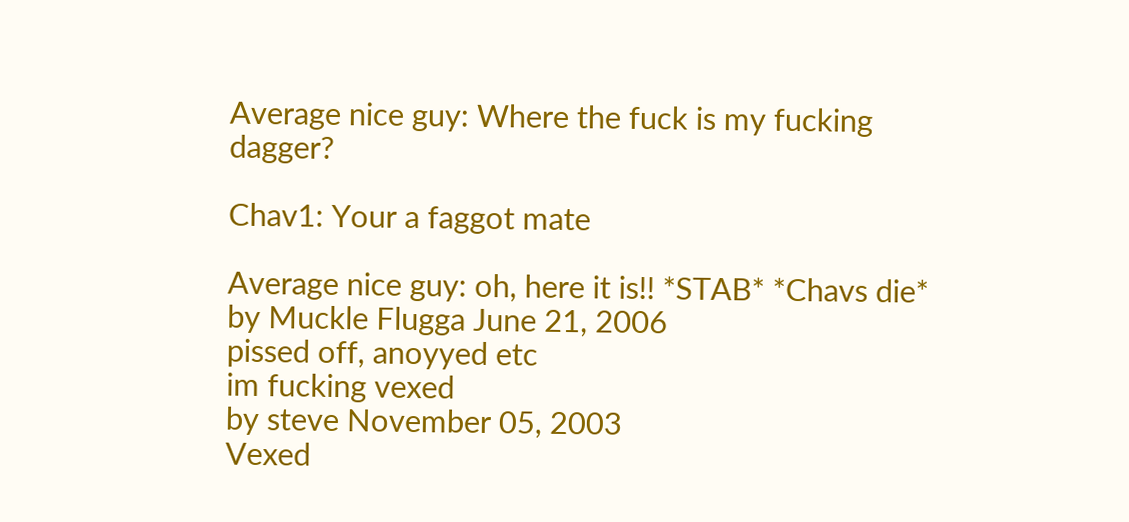Average nice guy: Where the fuck is my fucking dagger?

Chav1: Your a faggot mate

Average nice guy: oh, here it is!! *STAB* *Chavs die*
by Muckle Flugga June 21, 2006
pissed off, anoyyed etc
im fucking vexed
by steve November 05, 2003
Vexed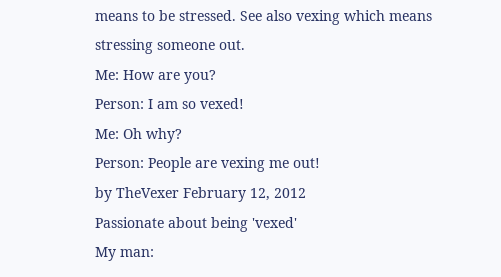means to be stressed. See also vexing which means stressing someone out.
Me: How are you?
Person: I am so vexed!
Me: Oh why?
Person: People are vexing me out!
by TheVexer February 12, 2012
Passionate about being 'vexed'
My man: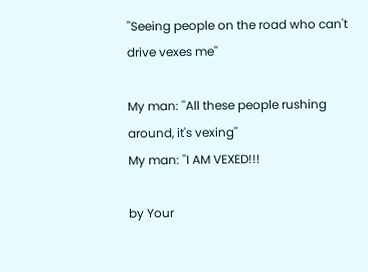''Seeing people on the road who can't drive vexes me''

My man: ''All these people rushing around, it's vexing''
My man: ''I AM VEXED!!!

by Your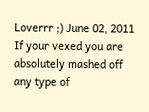Loverrr ;) June 02, 2011
If your vexed you are absolutely mashed off any type of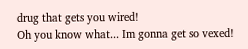drug that gets you wired!
Oh you know what... Im gonna get so vexed!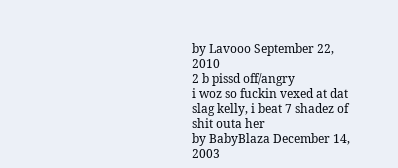by Lavooo September 22, 2010
2 b pissd off/angry
i woz so fuckin vexed at dat slag kelly, i beat 7 shadez of shit outa her
by BabyBlaza December 14, 2003